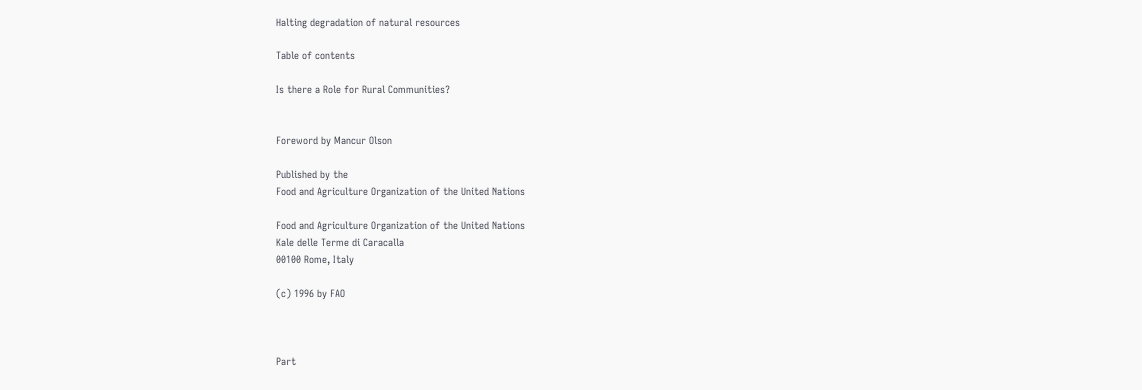Halting degradation of natural resources

Table of contents

Is there a Role for Rural Communities?


Foreword by Mancur Olson

Published by the
Food and Agriculture Organization of the United Nations

Food and Agriculture Organization of the United Nations
Kale delle Terme di Caracalla
00100 Rome, Italy

(c) 1996 by FAO



Part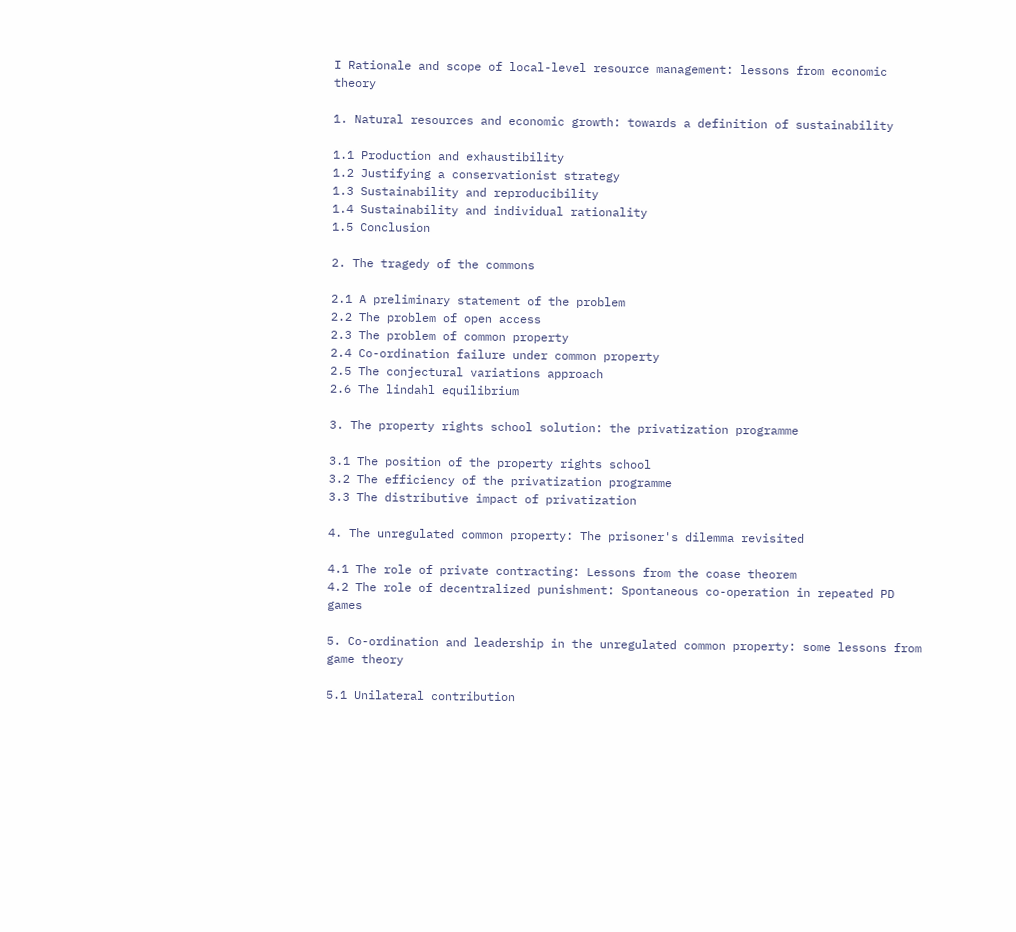I Rationale and scope of local-level resource management: lessons from economic theory

1. Natural resources and economic growth: towards a definition of sustainability

1.1 Production and exhaustibility
1.2 Justifying a conservationist strategy
1.3 Sustainability and reproducibility
1.4 Sustainability and individual rationality
1.5 Conclusion

2. The tragedy of the commons

2.1 A preliminary statement of the problem
2.2 The problem of open access
2.3 The problem of common property
2.4 Co-ordination failure under common property
2.5 The conjectural variations approach
2.6 The lindahl equilibrium

3. The property rights school solution: the privatization programme

3.1 The position of the property rights school
3.2 The efficiency of the privatization programme
3.3 The distributive impact of privatization

4. The unregulated common property: The prisoner's dilemma revisited

4.1 The role of private contracting: Lessons from the coase theorem
4.2 The role of decentralized punishment: Spontaneous co-operation in repeated PD games

5. Co-ordination and leadership in the unregulated common property: some lessons from game theory

5.1 Unilateral contribution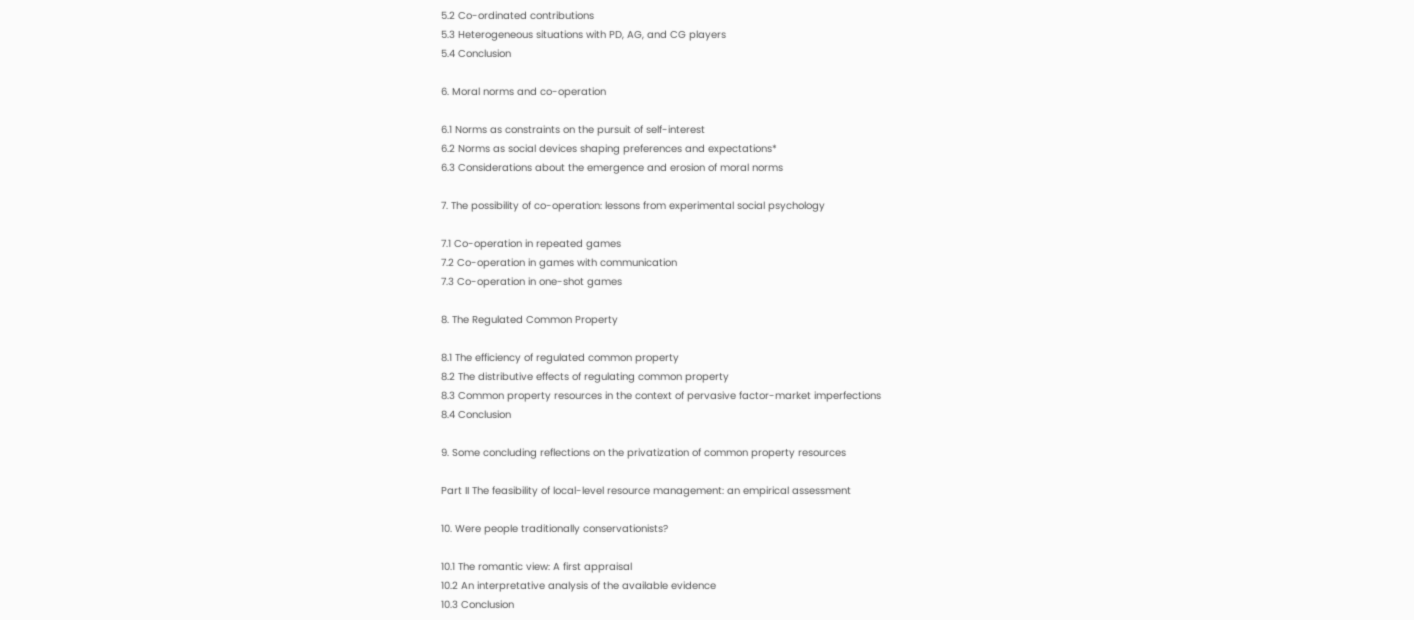5.2 Co-ordinated contributions
5.3 Heterogeneous situations with PD, AG, and CG players
5.4 Conclusion

6. Moral norms and co-operation

6.1 Norms as constraints on the pursuit of self-interest
6.2 Norms as social devices shaping preferences and expectations*
6.3 Considerations about the emergence and erosion of moral norms

7. The possibility of co-operation: lessons from experimental social psychology

7.1 Co-operation in repeated games
7.2 Co-operation in games with communication
7.3 Co-operation in one-shot games

8. The Regulated Common Property

8.1 The efficiency of regulated common property
8.2 The distributive effects of regulating common property
8.3 Common property resources in the context of pervasive factor-market imperfections
8.4 Conclusion

9. Some concluding reflections on the privatization of common property resources

Part II The feasibility of local-level resource management: an empirical assessment

10. Were people traditionally conservationists?

10.1 The romantic view: A first appraisal
10.2 An interpretative analysis of the available evidence
10.3 Conclusion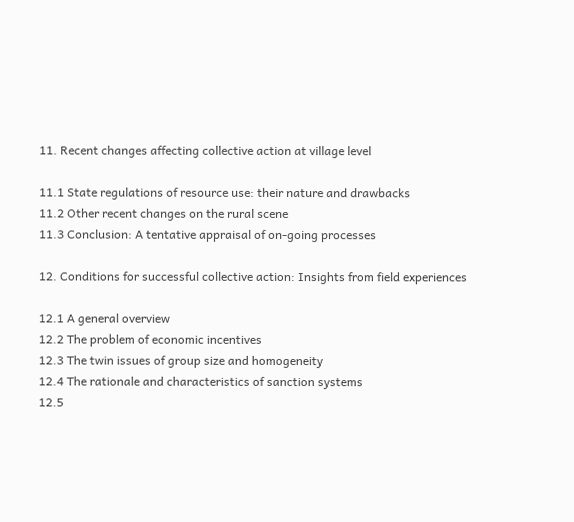11. Recent changes affecting collective action at village level

11.1 State regulations of resource use: their nature and drawbacks
11.2 Other recent changes on the rural scene
11.3 Conclusion: A tentative appraisal of on-going processes

12. Conditions for successful collective action: Insights from field experiences

12.1 A general overview
12.2 The problem of economic incentives
12.3 The twin issues of group size and homogeneity
12.4 The rationale and characteristics of sanction systems
12.5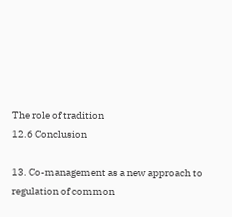The role of tradition
12.6 Conclusion

13. Co-management as a new approach to regulation of common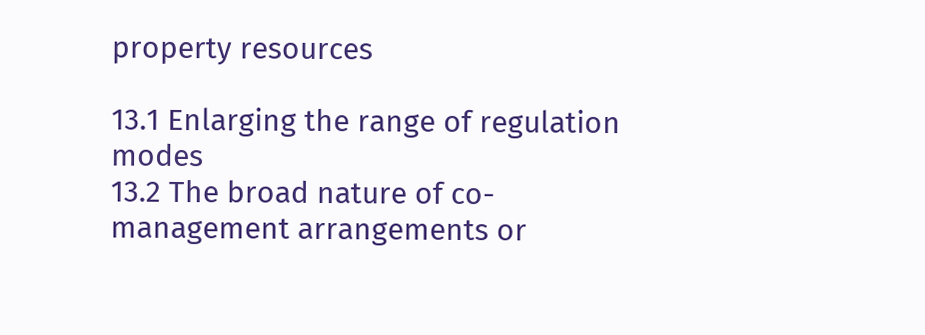property resources

13.1 Enlarging the range of regulation modes
13.2 The broad nature of co-management arrangements or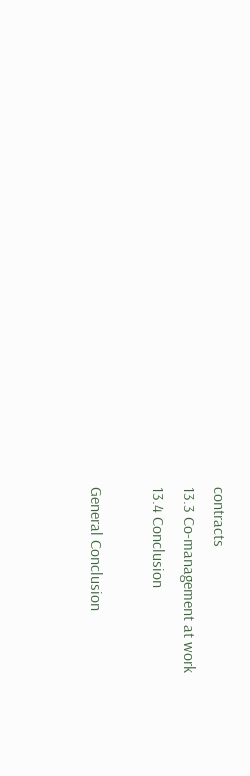contracts
13.3 Co-management at work
13.4 Conclusion

General Conclusion